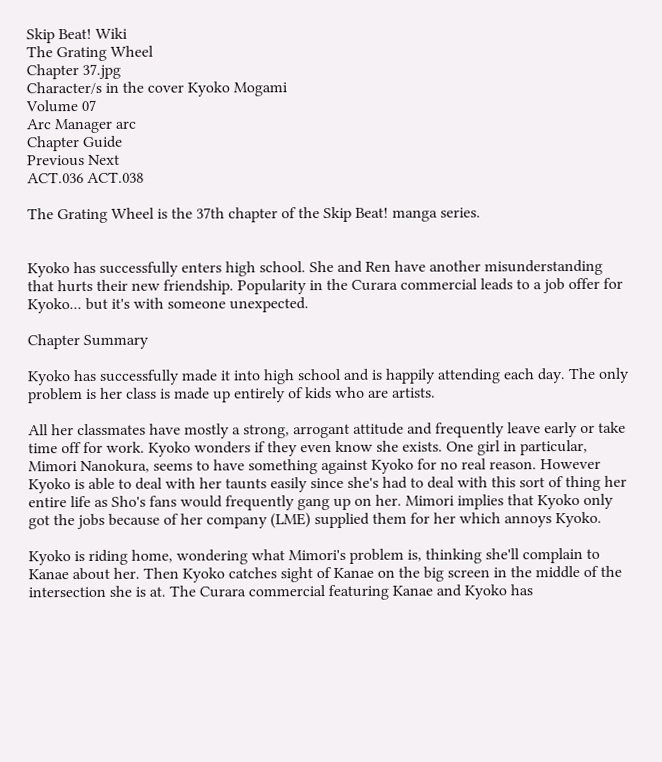Skip Beat! Wiki
The Grating Wheel
Chapter 37.jpg
Character/s in the cover Kyoko Mogami
Volume 07
Arc Manager arc
Chapter Guide
Previous Next
ACT.036 ACT.038

The Grating Wheel is the 37th chapter of the Skip Beat! manga series.


Kyoko has successfully enters high school. She and Ren have another misunderstanding that hurts their new friendship. Popularity in the Curara commercial leads to a job offer for Kyoko... but it's with someone unexpected.

Chapter Summary

Kyoko has successfully made it into high school and is happily attending each day. The only problem is her class is made up entirely of kids who are artists.

All her classmates have mostly a strong, arrogant attitude and frequently leave early or take time off for work. Kyoko wonders if they even know she exists. One girl in particular, Mimori Nanokura, seems to have something against Kyoko for no real reason. However Kyoko is able to deal with her taunts easily since she's had to deal with this sort of thing her entire life as Sho's fans would frequently gang up on her. Mimori implies that Kyoko only got the jobs because of her company (LME) supplied them for her which annoys Kyoko.

Kyoko is riding home, wondering what Mimori's problem is, thinking she'll complain to Kanae about her. Then Kyoko catches sight of Kanae on the big screen in the middle of the intersection she is at. The Curara commercial featuring Kanae and Kyoko has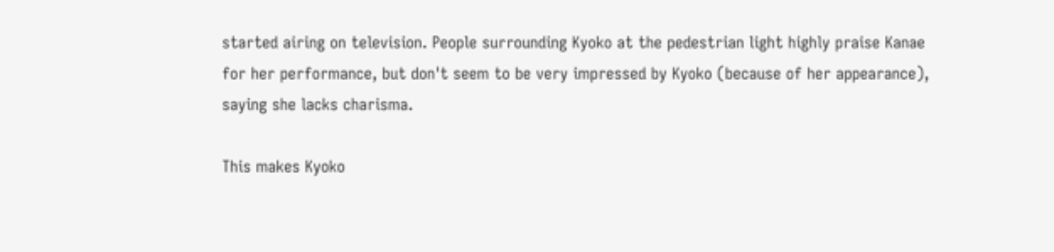started airing on television. People surrounding Kyoko at the pedestrian light highly praise Kanae for her performance, but don't seem to be very impressed by Kyoko (because of her appearance), saying she lacks charisma.

This makes Kyoko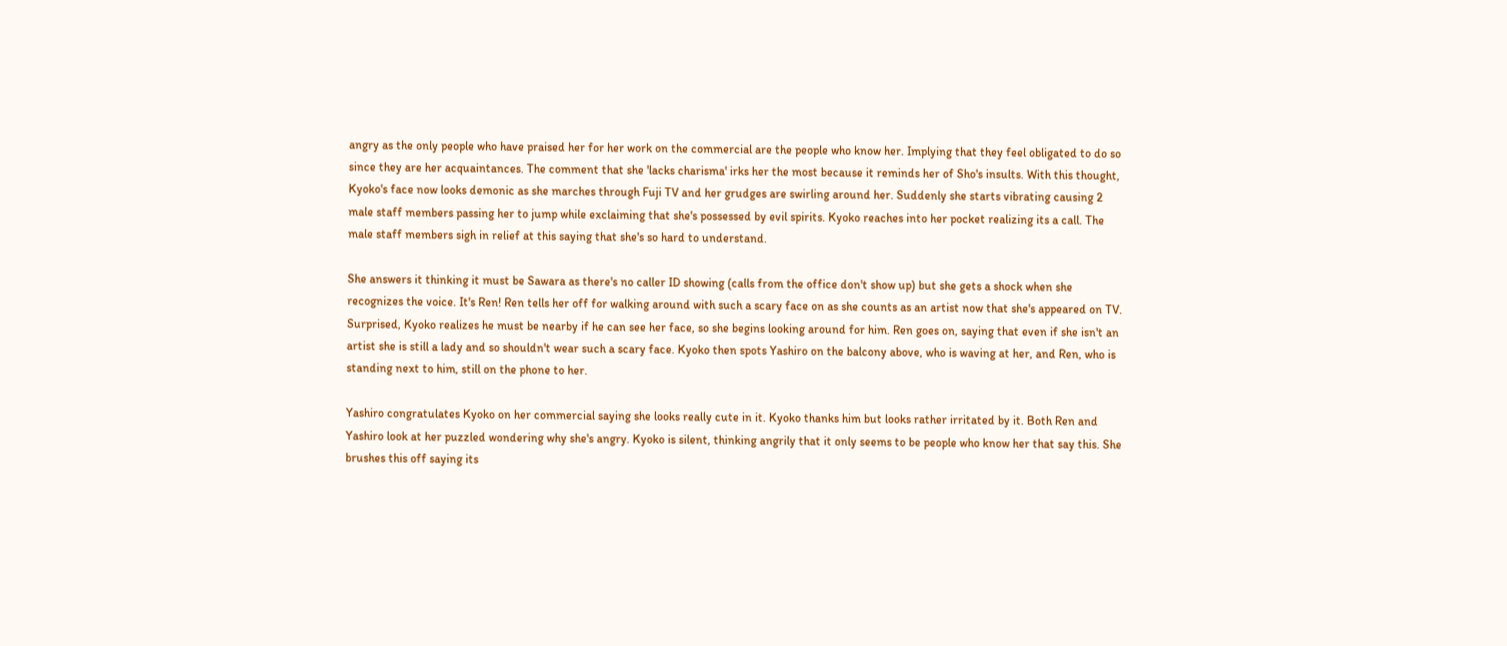angry as the only people who have praised her for her work on the commercial are the people who know her. Implying that they feel obligated to do so since they are her acquaintances. The comment that she 'lacks charisma' irks her the most because it reminds her of Sho's insults. With this thought, Kyoko's face now looks demonic as she marches through Fuji TV and her grudges are swirling around her. Suddenly she starts vibrating causing 2 male staff members passing her to jump while exclaiming that she's possessed by evil spirits. Kyoko reaches into her pocket realizing its a call. The male staff members sigh in relief at this saying that she's so hard to understand.

She answers it thinking it must be Sawara as there's no caller ID showing (calls from the office don't show up) but she gets a shock when she recognizes the voice. It's Ren! Ren tells her off for walking around with such a scary face on as she counts as an artist now that she's appeared on TV. Surprised, Kyoko realizes he must be nearby if he can see her face, so she begins looking around for him. Ren goes on, saying that even if she isn't an artist she is still a lady and so shouldn't wear such a scary face. Kyoko then spots Yashiro on the balcony above, who is waving at her, and Ren, who is standing next to him, still on the phone to her.

Yashiro congratulates Kyoko on her commercial saying she looks really cute in it. Kyoko thanks him but looks rather irritated by it. Both Ren and Yashiro look at her puzzled wondering why she's angry. Kyoko is silent, thinking angrily that it only seems to be people who know her that say this. She brushes this off saying its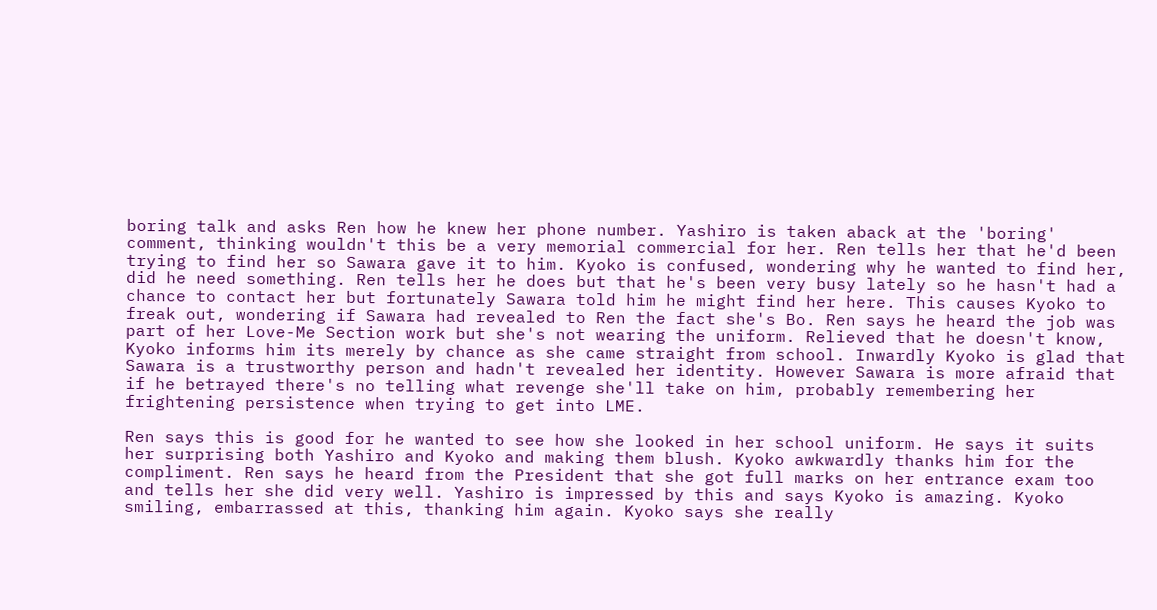boring talk and asks Ren how he knew her phone number. Yashiro is taken aback at the 'boring' comment, thinking wouldn't this be a very memorial commercial for her. Ren tells her that he'd been trying to find her so Sawara gave it to him. Kyoko is confused, wondering why he wanted to find her, did he need something. Ren tells her he does but that he's been very busy lately so he hasn't had a chance to contact her but fortunately Sawara told him he might find her here. This causes Kyoko to freak out, wondering if Sawara had revealed to Ren the fact she's Bo. Ren says he heard the job was part of her Love-Me Section work but she's not wearing the uniform. Relieved that he doesn't know, Kyoko informs him its merely by chance as she came straight from school. Inwardly Kyoko is glad that Sawara is a trustworthy person and hadn't revealed her identity. However Sawara is more afraid that if he betrayed there's no telling what revenge she'll take on him, probably remembering her frightening persistence when trying to get into LME.

Ren says this is good for he wanted to see how she looked in her school uniform. He says it suits her surprising both Yashiro and Kyoko and making them blush. Kyoko awkwardly thanks him for the compliment. Ren says he heard from the President that she got full marks on her entrance exam too and tells her she did very well. Yashiro is impressed by this and says Kyoko is amazing. Kyoko smiling, embarrassed at this, thanking him again. Kyoko says she really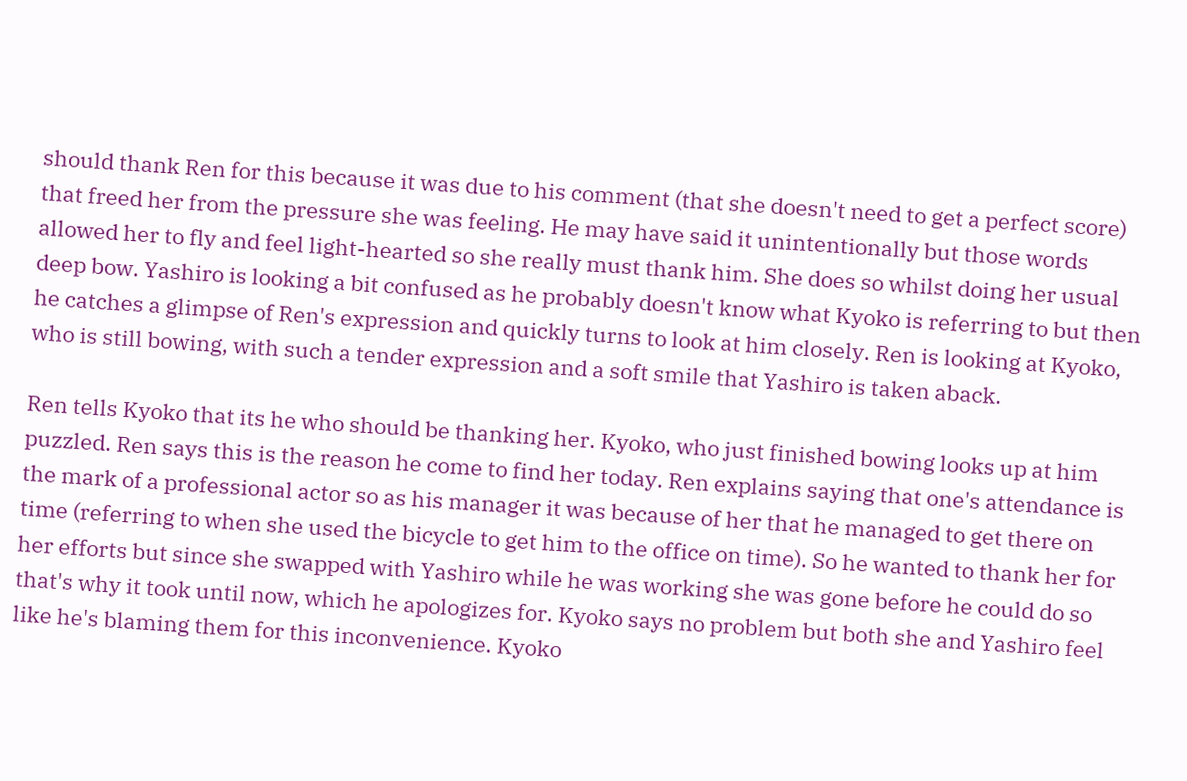should thank Ren for this because it was due to his comment (that she doesn't need to get a perfect score) that freed her from the pressure she was feeling. He may have said it unintentionally but those words allowed her to fly and feel light-hearted so she really must thank him. She does so whilst doing her usual deep bow. Yashiro is looking a bit confused as he probably doesn't know what Kyoko is referring to but then he catches a glimpse of Ren's expression and quickly turns to look at him closely. Ren is looking at Kyoko, who is still bowing, with such a tender expression and a soft smile that Yashiro is taken aback.

Ren tells Kyoko that its he who should be thanking her. Kyoko, who just finished bowing looks up at him puzzled. Ren says this is the reason he come to find her today. Ren explains saying that one's attendance is the mark of a professional actor so as his manager it was because of her that he managed to get there on time (referring to when she used the bicycle to get him to the office on time). So he wanted to thank her for her efforts but since she swapped with Yashiro while he was working she was gone before he could do so that's why it took until now, which he apologizes for. Kyoko says no problem but both she and Yashiro feel like he's blaming them for this inconvenience. Kyoko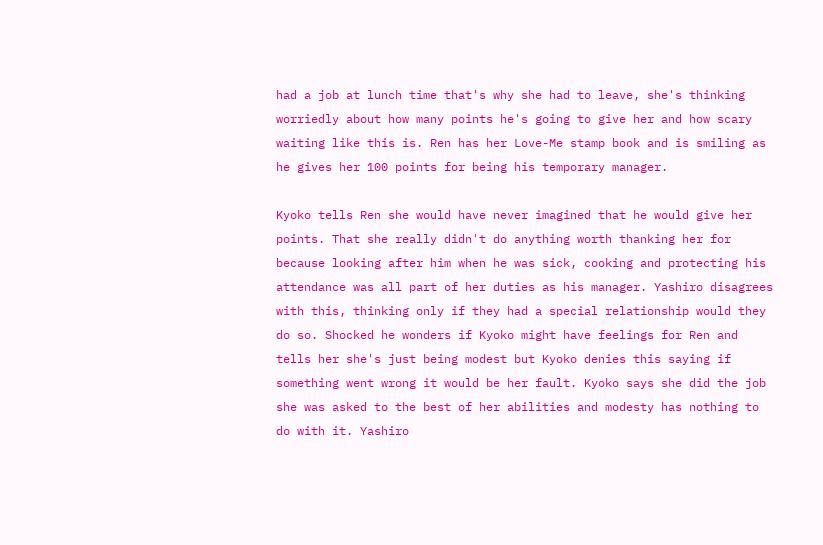had a job at lunch time that's why she had to leave, she's thinking worriedly about how many points he's going to give her and how scary waiting like this is. Ren has her Love-Me stamp book and is smiling as he gives her 100 points for being his temporary manager.

Kyoko tells Ren she would have never imagined that he would give her points. That she really didn't do anything worth thanking her for because looking after him when he was sick, cooking and protecting his attendance was all part of her duties as his manager. Yashiro disagrees with this, thinking only if they had a special relationship would they do so. Shocked he wonders if Kyoko might have feelings for Ren and tells her she's just being modest but Kyoko denies this saying if something went wrong it would be her fault. Kyoko says she did the job she was asked to the best of her abilities and modesty has nothing to do with it. Yashiro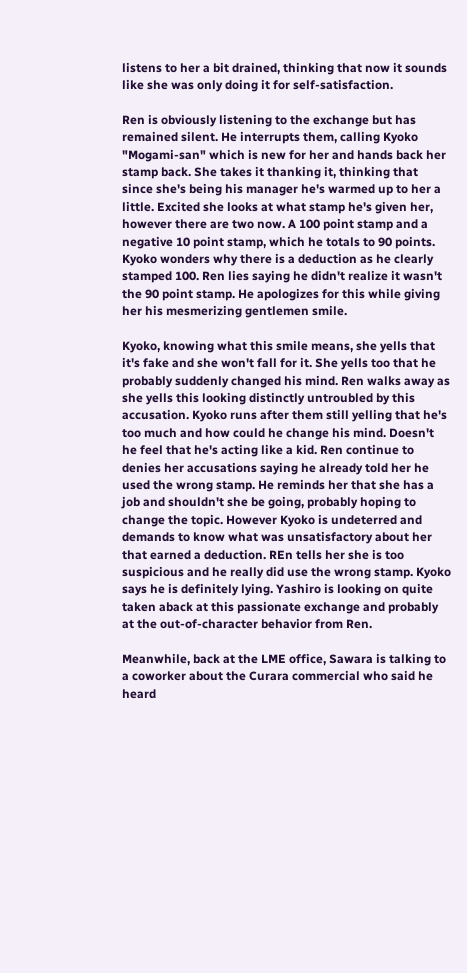listens to her a bit drained, thinking that now it sounds like she was only doing it for self-satisfaction.

Ren is obviously listening to the exchange but has remained silent. He interrupts them, calling Kyoko "Mogami-san" which is new for her and hands back her stamp back. She takes it thanking it, thinking that since she's being his manager he's warmed up to her a little. Excited she looks at what stamp he's given her, however there are two now. A 100 point stamp and a negative 10 point stamp, which he totals to 90 points. Kyoko wonders why there is a deduction as he clearly stamped 100. Ren lies saying he didn't realize it wasn't the 90 point stamp. He apologizes for this while giving her his mesmerizing gentlemen smile.

Kyoko, knowing what this smile means, she yells that it's fake and she won't fall for it. She yells too that he probably suddenly changed his mind. Ren walks away as she yells this looking distinctly untroubled by this accusation. Kyoko runs after them still yelling that he's too much and how could he change his mind. Doesn't he feel that he's acting like a kid. Ren continue to denies her accusations saying he already told her he used the wrong stamp. He reminds her that she has a job and shouldn't she be going, probably hoping to change the topic. However Kyoko is undeterred and demands to know what was unsatisfactory about her that earned a deduction. REn tells her she is too suspicious and he really did use the wrong stamp. Kyoko says he is definitely lying. Yashiro is looking on quite taken aback at this passionate exchange and probably at the out-of-character behavior from Ren.

Meanwhile, back at the LME office, Sawara is talking to a coworker about the Curara commercial who said he heard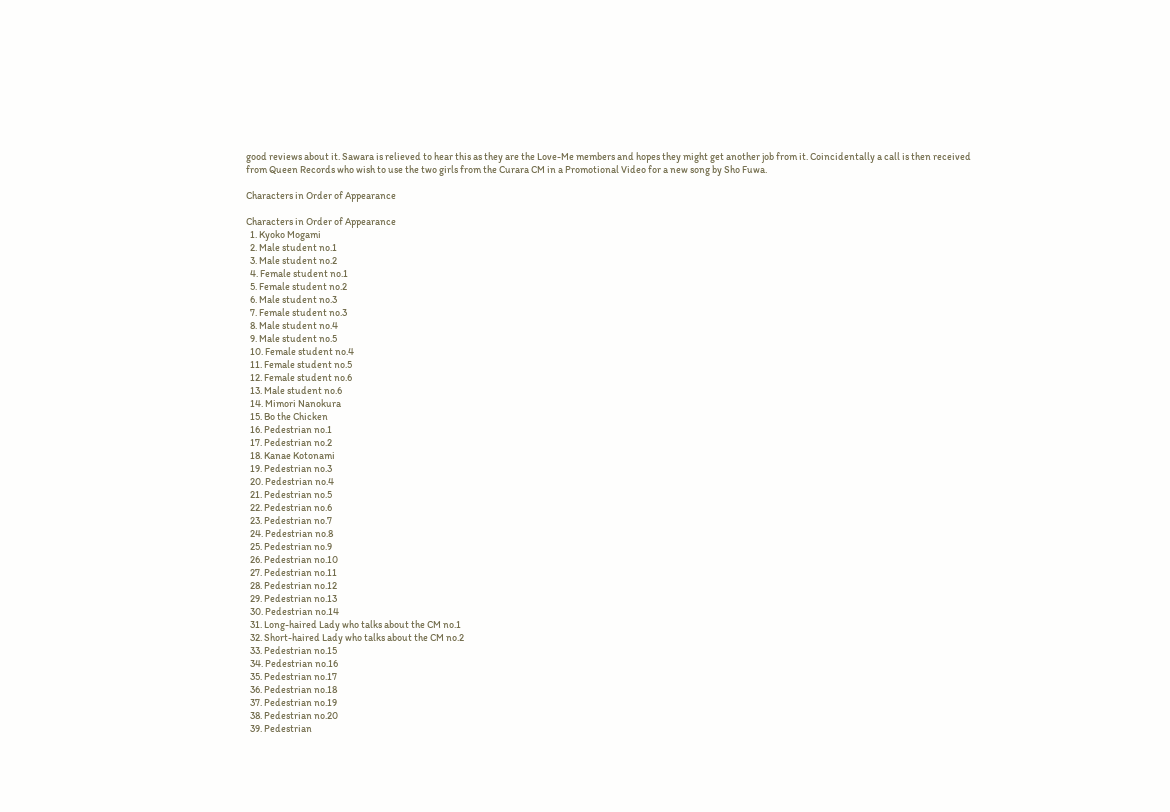good reviews about it. Sawara is relieved to hear this as they are the Love-Me members and hopes they might get another job from it. Coincidentally a call is then received from Queen Records who wish to use the two girls from the Curara CM in a Promotional Video for a new song by Sho Fuwa.

Characters in Order of Appearance

Characters in Order of Appearance
  1. Kyoko Mogami
  2. Male student no.1
  3. Male student no.2
  4. Female student no.1
  5. Female student no.2
  6. Male student no.3
  7. Female student no.3
  8. Male student no.4
  9. Male student no.5
  10. Female student no.4
  11. Female student no.5
  12. Female student no.6
  13. Male student no.6
  14. Mimori Nanokura
  15. Bo the Chicken
  16. Pedestrian no.1
  17. Pedestrian no.2
  18. Kanae Kotonami
  19. Pedestrian no.3
  20. Pedestrian no.4
  21. Pedestrian no.5
  22. Pedestrian no.6
  23. Pedestrian no.7
  24. Pedestrian no.8
  25. Pedestrian no.9
  26. Pedestrian no.10
  27. Pedestrian no.11
  28. Pedestrian no.12
  29. Pedestrian no.13
  30. Pedestrian no.14
  31. Long-haired Lady who talks about the CM no.1
  32. Short-haired Lady who talks about the CM no.2
  33. Pedestrian no.15
  34. Pedestrian no.16
  35. Pedestrian no.17
  36. Pedestrian no.18
  37. Pedestrian no.19
  38. Pedestrian no.20
  39. Pedestrian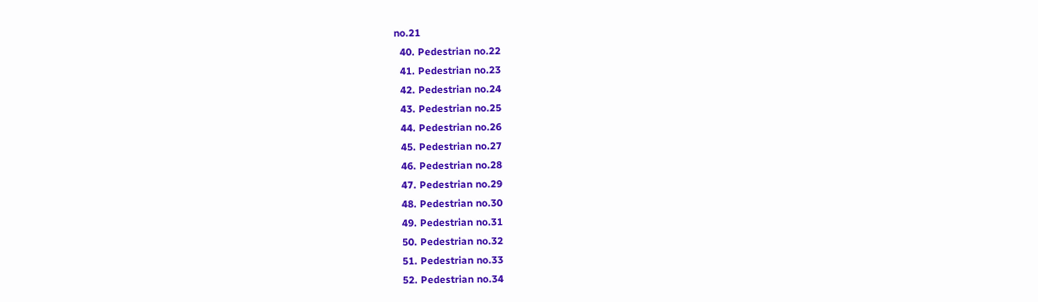no.21
  40. Pedestrian no.22
  41. Pedestrian no.23
  42. Pedestrian no.24
  43. Pedestrian no.25
  44. Pedestrian no.26
  45. Pedestrian no.27
  46. Pedestrian no.28
  47. Pedestrian no.29
  48. Pedestrian no.30
  49. Pedestrian no.31
  50. Pedestrian no.32
  51. Pedestrian no.33
  52. Pedestrian no.34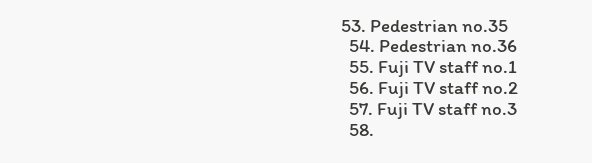53. Pedestrian no.35
  54. Pedestrian no.36
  55. Fuji TV staff no.1
  56. Fuji TV staff no.2
  57. Fuji TV staff no.3
  58.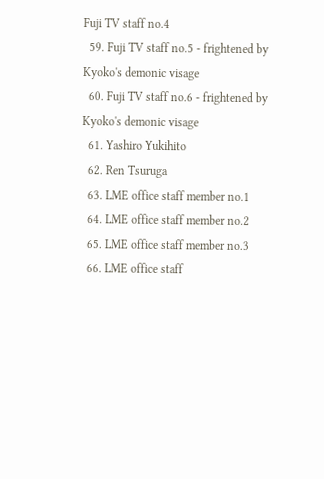Fuji TV staff no.4
  59. Fuji TV staff no.5 - frightened by Kyoko's demonic visage
  60. Fuji TV staff no.6 - frightened by Kyoko's demonic visage
  61. Yashiro Yukihito
  62. Ren Tsuruga
  63. LME office staff member no.1
  64. LME office staff member no.2
  65. LME office staff member no.3
  66. LME office staff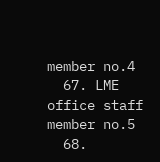member no.4
  67. LME office staff member no.5
  68.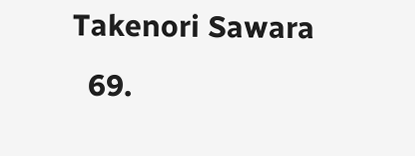Takenori Sawara
  69.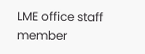LME office staff member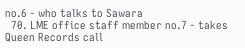no.6 - who talks to Sawara
  70. LME office staff member no.7 - takes Queen Records call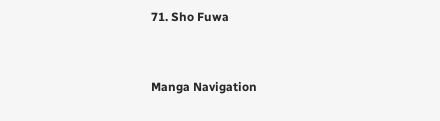71. Sho Fuwa


Manga Navigation